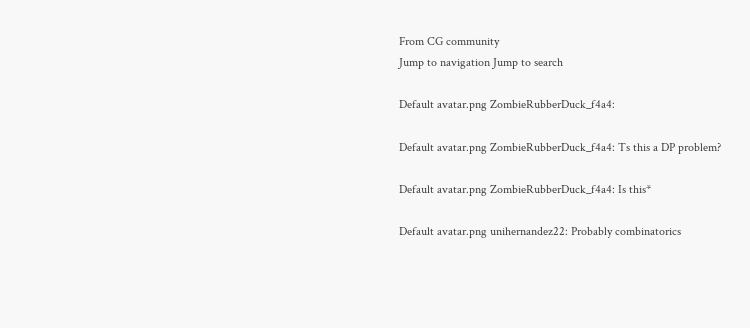From CG community
Jump to navigation Jump to search

Default avatar.png ZombieRubberDuck_f4a4:

Default avatar.png ZombieRubberDuck_f4a4: Ts this a DP problem?

Default avatar.png ZombieRubberDuck_f4a4: Is this*

Default avatar.png unihernandez22: Probably combinatorics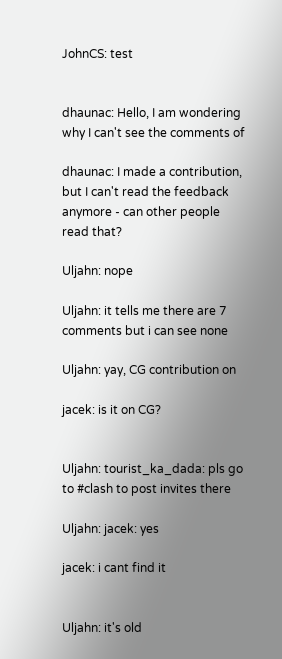JohnCS: test


dhaunac: Hello, I am wondering why I can't see the comments of

dhaunac: I made a contribution, but I can't read the feedback anymore - can other people read that?

Uljahn: nope

Uljahn: it tells me there are 7 comments but i can see none

Uljahn: yay, CG contribution on

jacek: is it on CG?


Uljahn: tourist_ka_dada: pls go to #clash to post invites there

Uljahn: jacek: yes

jacek: i cant find it


Uljahn: it's old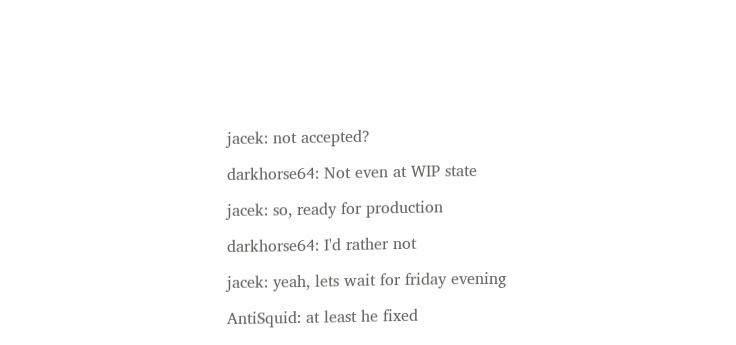jacek: not accepted?

darkhorse64: Not even at WIP state

jacek: so, ready for production

darkhorse64: I'd rather not

jacek: yeah, lets wait for friday evening

AntiSquid: at least he fixed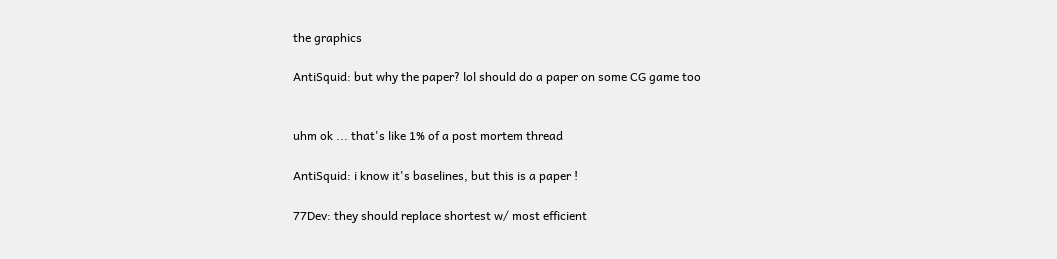the graphics

AntiSquid: but why the paper? lol should do a paper on some CG game too


uhm ok ... that's like 1% of a post mortem thread

AntiSquid: i know it's baselines, but this is a paper !

77Dev: they should replace shortest w/ most efficient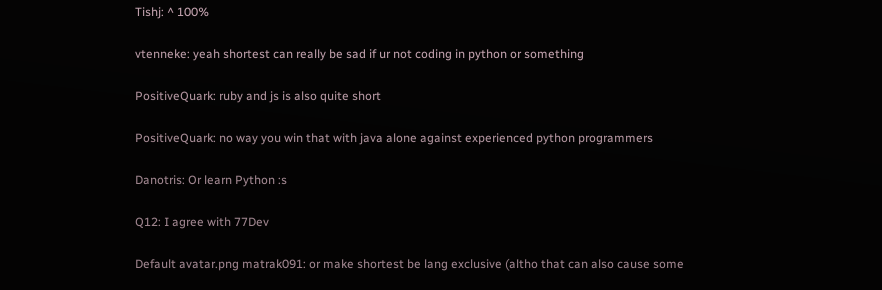Tishj: ^ 100%

vtenneke: yeah shortest can really be sad if ur not coding in python or something

PositiveQuark: ruby and js is also quite short

PositiveQuark: no way you win that with java alone against experienced python programmers

Danotris: Or learn Python :s

Q12: I agree with 77Dev

Default avatar.png matrak091: or make shortest be lang exclusive (altho that can also cause some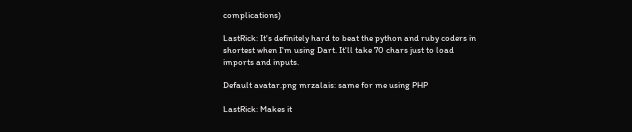complications)

LastRick: It's definitely hard to beat the python and ruby coders in shortest when I'm using Dart. It'll take 70 chars just to load imports and inputs.

Default avatar.png mrzalais: same for me using PHP

LastRick: Makes it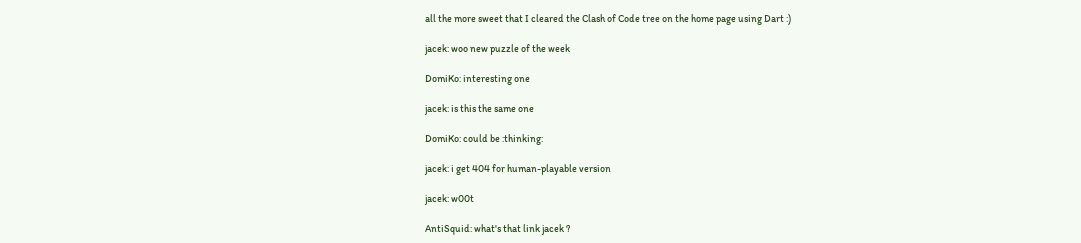all the more sweet that I cleared the Clash of Code tree on the home page using Dart :)

jacek: woo new puzzle of the week

DomiKo: interesting one

jacek: is this the same one

DomiKo: could be :thinking:

jacek: i get 404 for human-playable version

jacek: w00t

AntiSquid: what's that link jacek ?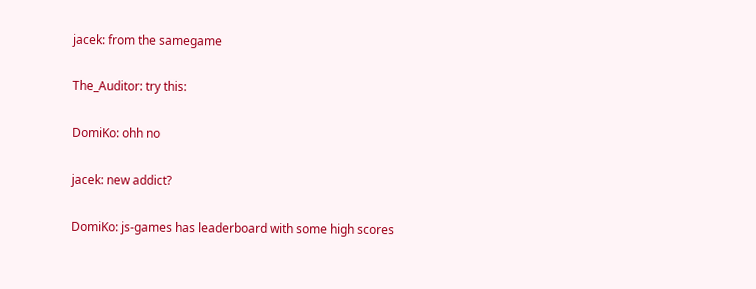jacek: from the samegame

The_Auditor: try this:

DomiKo: ohh no

jacek: new addict?

DomiKo: js-games has leaderboard with some high scores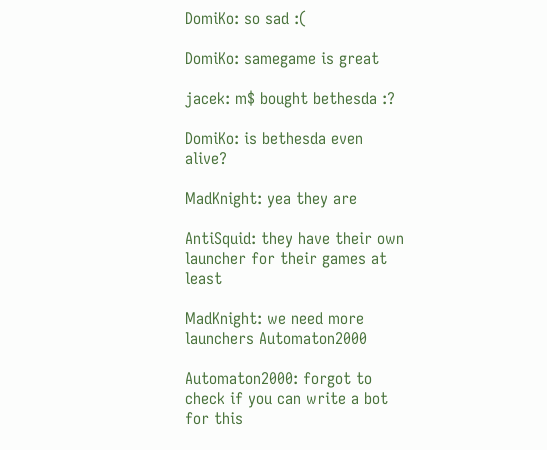DomiKo: so sad :(

DomiKo: samegame is great

jacek: m$ bought bethesda :?

DomiKo: is bethesda even alive?

MadKnight: yea they are

AntiSquid: they have their own launcher for their games at least

MadKnight: we need more launchers Automaton2000

Automaton2000: forgot to check if you can write a bot for this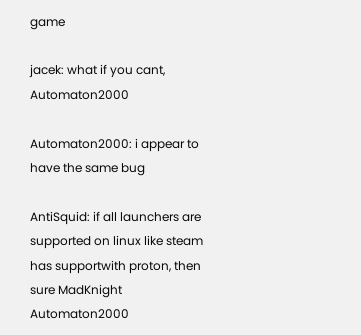game

jacek: what if you cant, Automaton2000

Automaton2000: i appear to have the same bug

AntiSquid: if all launchers are supported on linux like steam has supportwith proton, then sure MadKnight Automaton2000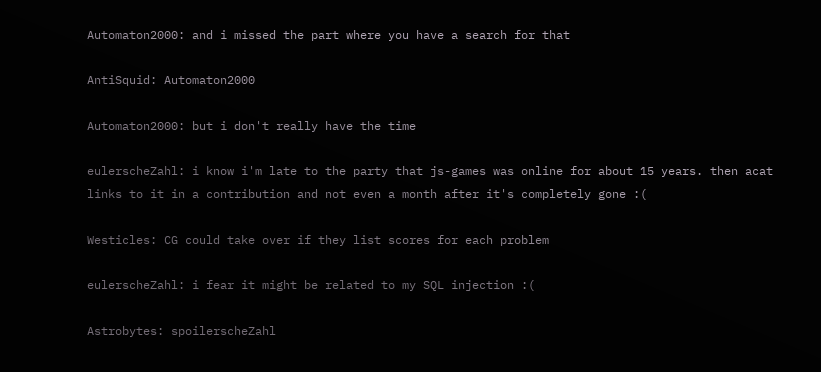Automaton2000: and i missed the part where you have a search for that

AntiSquid: Automaton2000

Automaton2000: but i don't really have the time

eulerscheZahl: i know i'm late to the party that js-games was online for about 15 years. then acat links to it in a contribution and not even a month after it's completely gone :(

Westicles: CG could take over if they list scores for each problem

eulerscheZahl: i fear it might be related to my SQL injection :(

Astrobytes: spoilerscheZahl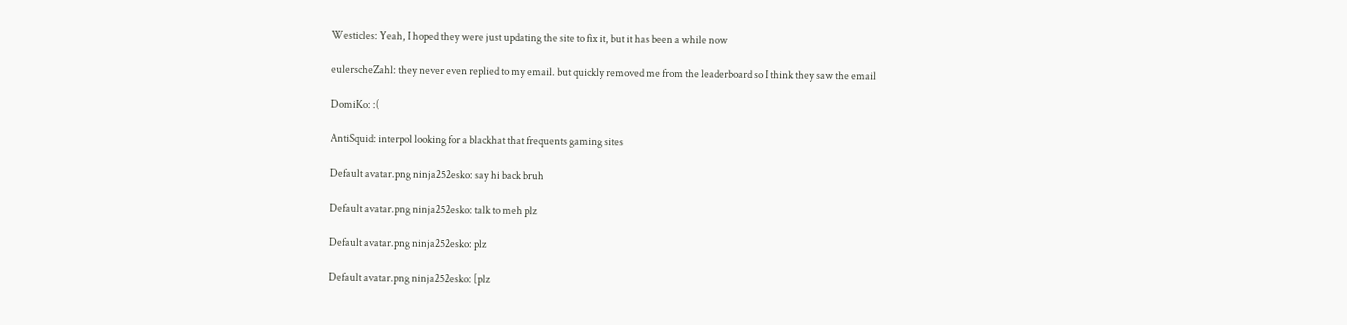Westicles: Yeah, I hoped they were just updating the site to fix it, but it has been a while now

eulerscheZahl: they never even replied to my email. but quickly removed me from the leaderboard so I think they saw the email

DomiKo: :(

AntiSquid: interpol looking for a blackhat that frequents gaming sites

Default avatar.png ninja252esko: say hi back bruh

Default avatar.png ninja252esko: talk to meh plz

Default avatar.png ninja252esko: plz

Default avatar.png ninja252esko: [plz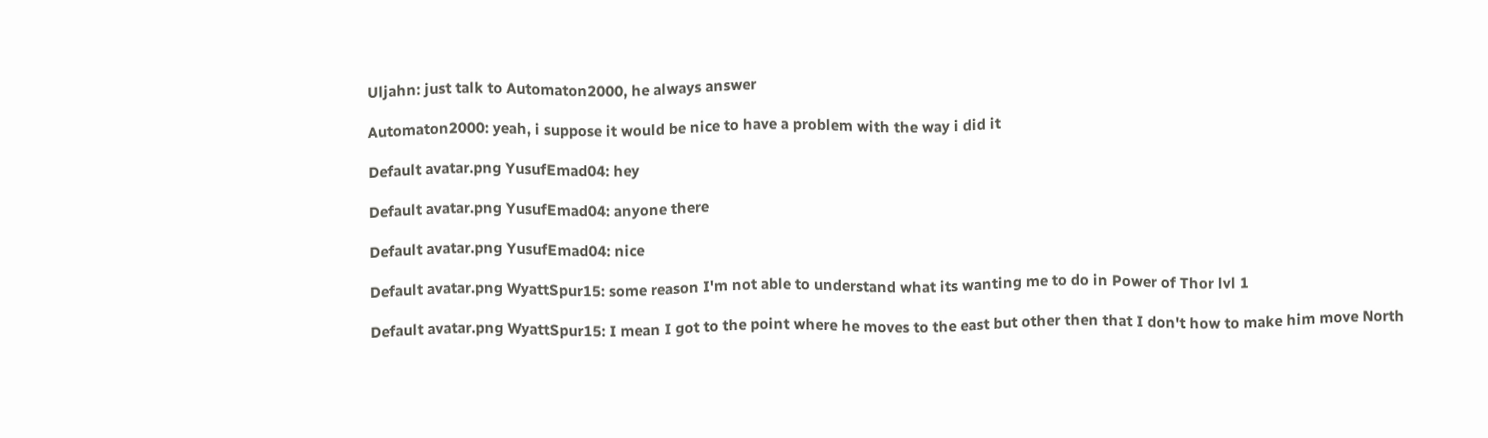Uljahn: just talk to Automaton2000, he always answer

Automaton2000: yeah, i suppose it would be nice to have a problem with the way i did it

Default avatar.png YusufEmad04: hey

Default avatar.png YusufEmad04: anyone there

Default avatar.png YusufEmad04: nice

Default avatar.png WyattSpur15: some reason I'm not able to understand what its wanting me to do in Power of Thor lvl 1

Default avatar.png WyattSpur15: I mean I got to the point where he moves to the east but other then that I don't how to make him move North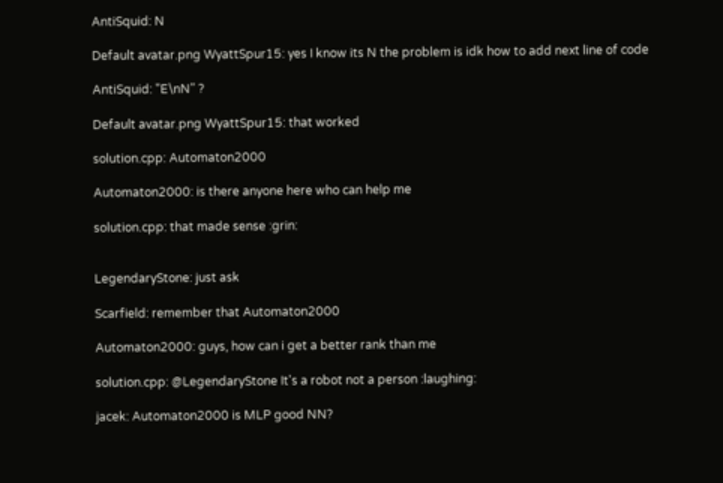AntiSquid: N

Default avatar.png WyattSpur15: yes I know its N the problem is idk how to add next line of code

AntiSquid: "E\nN" ?

Default avatar.png WyattSpur15: that worked

solution.cpp: Automaton2000

Automaton2000: is there anyone here who can help me

solution.cpp: that made sense :grin:


LegendaryStone: just ask

Scarfield: remember that Automaton2000

Automaton2000: guys, how can i get a better rank than me

solution.cpp: @LegendaryStone It's a robot not a person :laughing:

jacek: Automaton2000 is MLP good NN?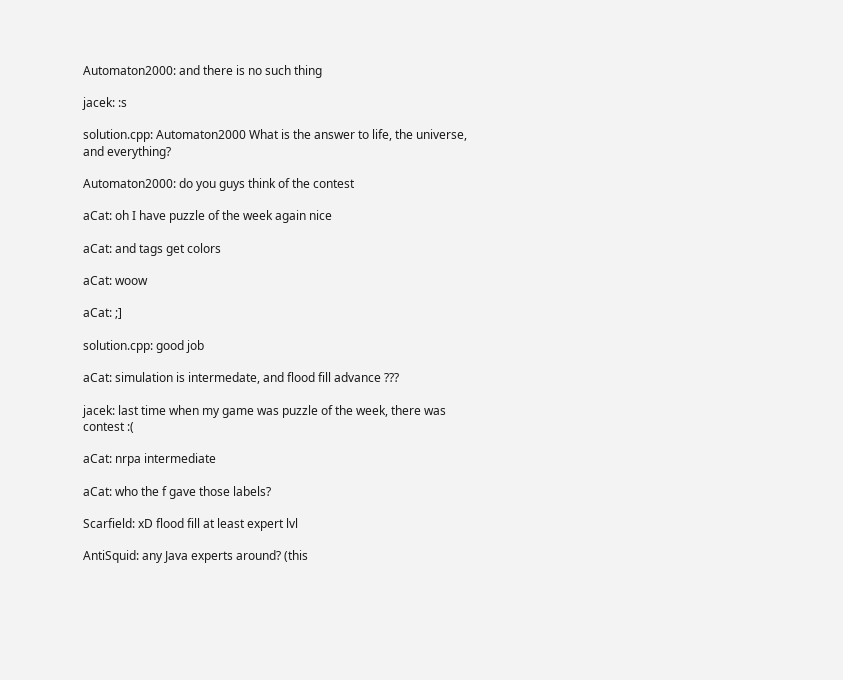Automaton2000: and there is no such thing

jacek: :s

solution.cpp: Automaton2000 What is the answer to life, the universe, and everything?

Automaton2000: do you guys think of the contest

aCat: oh I have puzzle of the week again nice

aCat: and tags get colors

aCat: woow

aCat: ;]

solution.cpp: good job

aCat: simulation is intermedate, and flood fill advance ???

jacek: last time when my game was puzzle of the week, there was contest :(

aCat: nrpa intermediate

aCat: who the f gave those labels?

Scarfield: xD flood fill at least expert lvl

AntiSquid: any Java experts around? (this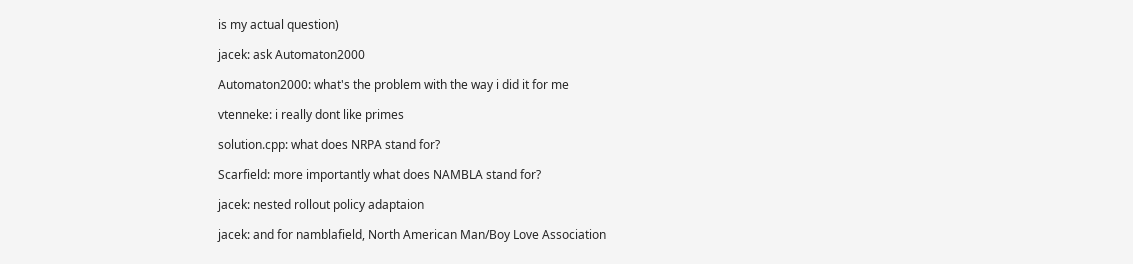is my actual question)

jacek: ask Automaton2000

Automaton2000: what's the problem with the way i did it for me

vtenneke: i really dont like primes

solution.cpp: what does NRPA stand for?

Scarfield: more importantly what does NAMBLA stand for?

jacek: nested rollout policy adaptaion

jacek: and for namblafield, North American Man/Boy Love Association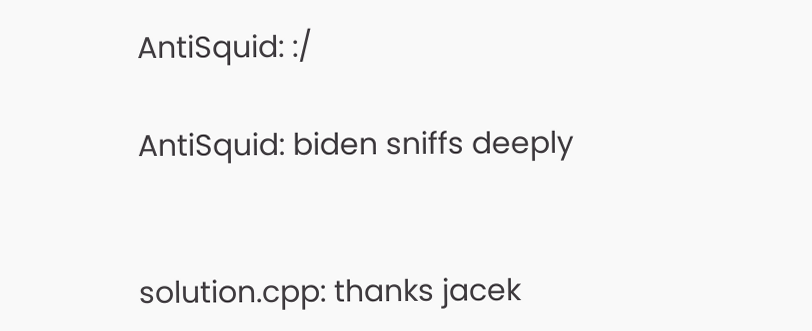AntiSquid: :/

AntiSquid: biden sniffs deeply


solution.cpp: thanks jacek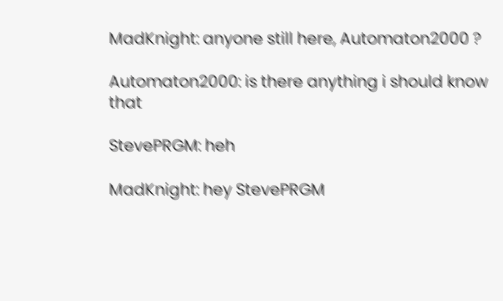MadKnight: anyone still here, Automaton2000 ?

Automaton2000: is there anything i should know that

StevePRGM: heh

MadKnight: hey StevePRGM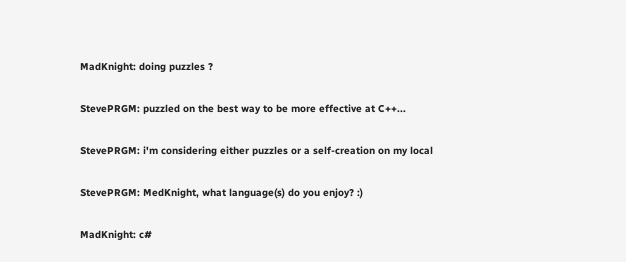MadKnight: doing puzzles ?

StevePRGM: puzzled on the best way to be more effective at C++...

StevePRGM: i'm considering either puzzles or a self-creation on my local

StevePRGM: MedKnight, what language(s) do you enjoy? :)

MadKnight: c#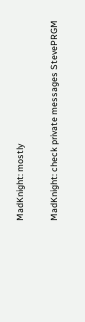MadKnight: mostly

MadKnight: check private messages StevePRGM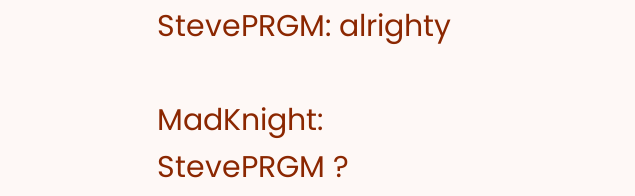StevePRGM: alrighty

MadKnight: StevePRGM ?